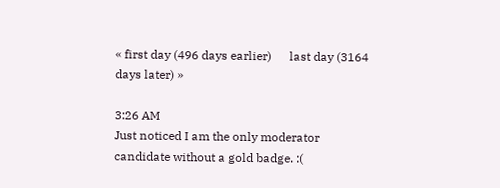« first day (496 days earlier)      last day (3164 days later) »

3:26 AM
Just noticed I am the only moderator candidate without a gold badge. :(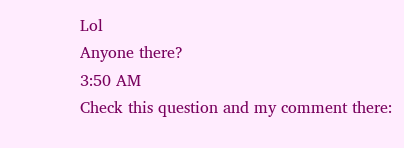Lol
Anyone there?
3:50 AM
Check this question and my comment there: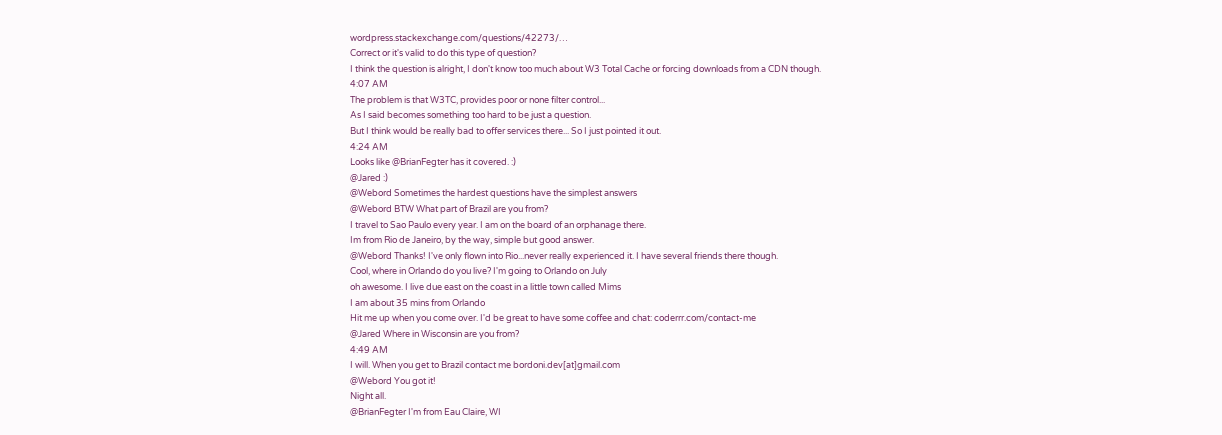wordpress.stackexchange.com/questions/42273/…
Correct or it's valid to do this type of question?
I think the question is alright, I don't know too much about W3 Total Cache or forcing downloads from a CDN though.
4:07 AM
The problem is that W3TC, provides poor or none filter control...
As I said becomes something too hard to be just a question.
But I think would be really bad to offer services there... So I just pointed it out.
4:24 AM
Looks like @BrianFegter has it covered. :)
@Jared :)
@Webord Sometimes the hardest questions have the simplest answers
@Webord BTW What part of Brazil are you from?
I travel to Sao Paulo every year. I am on the board of an orphanage there.
Im from Rio de Janeiro, by the way, simple but good answer.
@Webord Thanks! I've only flown into Rio...never really experienced it. I have several friends there though.
Cool, where in Orlando do you live? I'm going to Orlando on July
oh awesome. I live due east on the coast in a little town called Mims
I am about 35 mins from Orlando
Hit me up when you come over. I'd be great to have some coffee and chat: coderrr.com/contact-me
@Jared Where in Wisconsin are you from?
4:49 AM
I will. When you get to Brazil contact me bordoni.dev[at]gmail.com
@Webord You got it!
Night all.
@BrianFegter I'm from Eau Claire, WI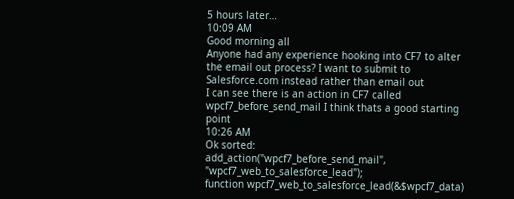5 hours later…
10:09 AM
Good morning all
Anyone had any experience hooking into CF7 to alter the email out process? I want to submit to Salesforce.com instead rather than email out
I can see there is an action in CF7 called wpcf7_before_send_mail I think thats a good starting point
10:26 AM
Ok sorted:
add_action("wpcf7_before_send_mail", "wpcf7_web_to_salesforce_lead");
function wpcf7_web_to_salesforce_lead(&$wpcf7_data)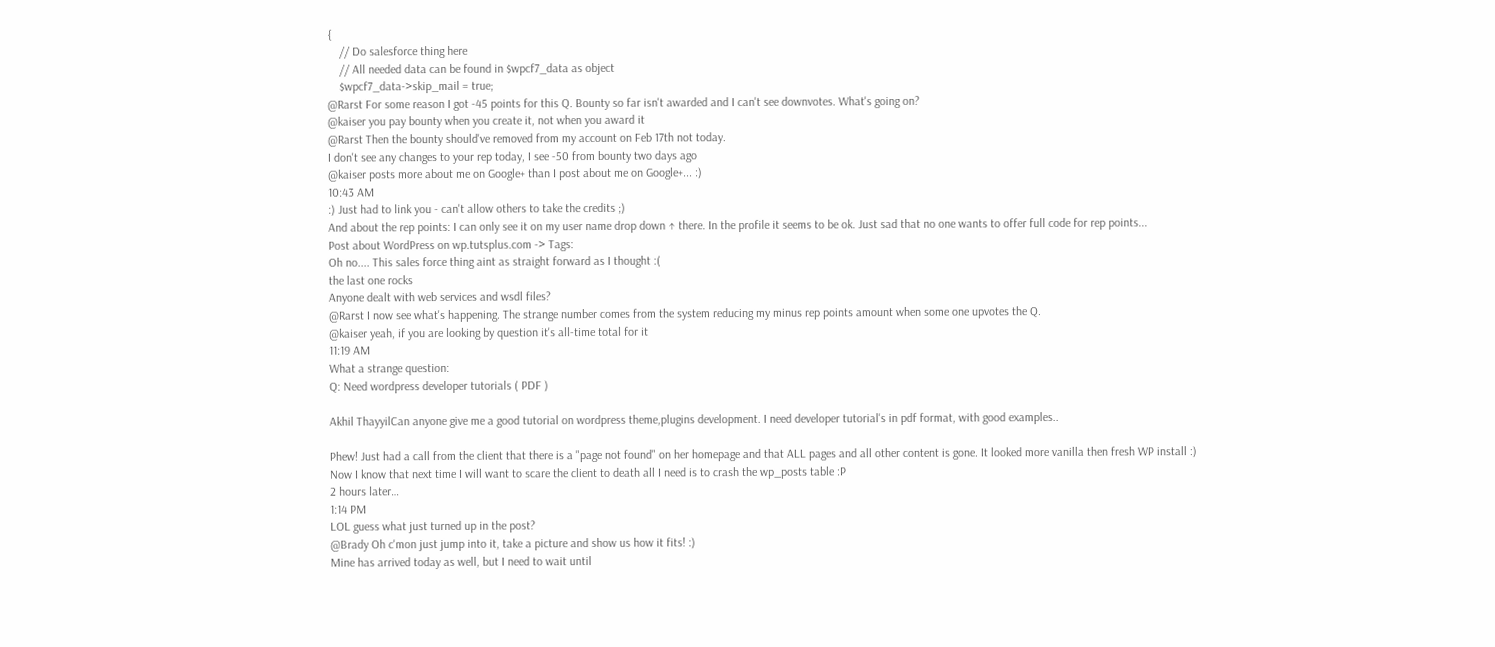{
    // Do salesforce thing here
    // All needed data can be found in $wpcf7_data as object
    $wpcf7_data->skip_mail = true;
@Rarst For some reason I got -45 points for this Q. Bounty so far isn't awarded and I can't see downvotes. What's going on?
@kaiser you pay bounty when you create it, not when you award it
@Rarst Then the bounty should've removed from my account on Feb 17th not today.
I don't see any changes to your rep today, I see -50 from bounty two days ago
@kaiser posts more about me on Google+ than I post about me on Google+... :)
10:43 AM
:) Just had to link you - can't allow others to take the credits ;)
And about the rep points: I can only see it on my user name drop down ↑ there. In the profile it seems to be ok. Just sad that no one wants to offer full code for rep points...
Post about WordPress on wp.tutsplus.com -> Tags:
Oh no.... This sales force thing aint as straight forward as I thought :(
the last one rocks
Anyone dealt with web services and wsdl files?
@Rarst I now see what's happening. The strange number comes from the system reducing my minus rep points amount when some one upvotes the Q.
@kaiser yeah, if you are looking by question it's all-time total for it
11:19 AM
What a strange question:
Q: Need wordpress developer tutorials ( PDF )

Akhil ThayyilCan anyone give me a good tutorial on wordpress theme,plugins development. I need developer tutorial's in pdf format, with good examples..

Phew! Just had a call from the client that there is a "page not found" on her homepage and that ALL pages and all other content is gone. It looked more vanilla then fresh WP install :)
Now I know that next time I will want to scare the client to death all I need is to crash the wp_posts table :P
2 hours later…
1:14 PM
LOL guess what just turned up in the post?
@Brady Oh c'mon just jump into it, take a picture and show us how it fits! :)
Mine has arrived today as well, but I need to wait until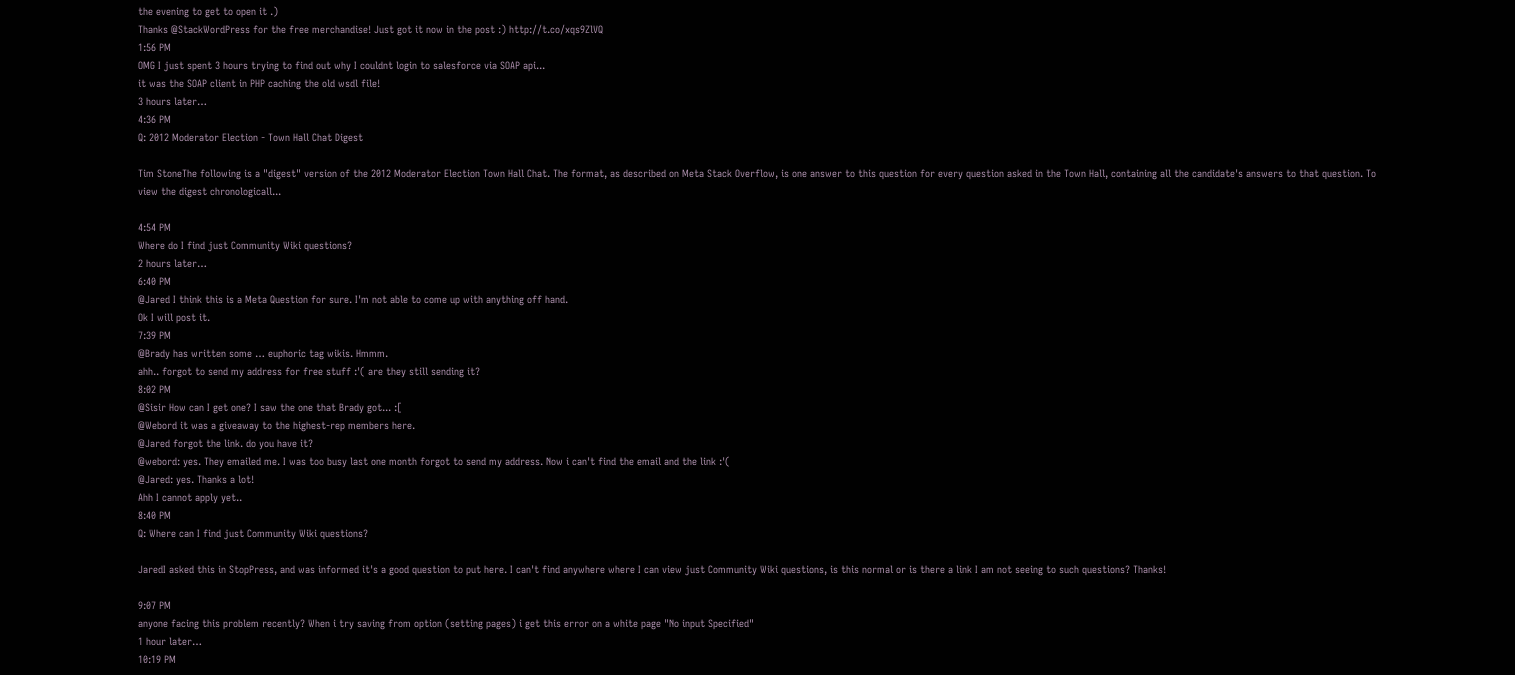the evening to get to open it .)
Thanks @StackWordPress for the free merchandise! Just got it now in the post :) http://t.co/xqs9ZlVQ
1:56 PM
OMG I just spent 3 hours trying to find out why I couldnt login to salesforce via SOAP api...
it was the SOAP client in PHP caching the old wsdl file!
3 hours later…
4:36 PM
Q: 2012 Moderator Election - Town Hall Chat Digest

Tim StoneThe following is a "digest" version of the 2012 Moderator Election Town Hall Chat. The format, as described on Meta Stack Overflow, is one answer to this question for every question asked in the Town Hall, containing all the candidate's answers to that question. To view the digest chronologicall...

4:54 PM
Where do I find just Community Wiki questions?
2 hours later…
6:40 PM
@Jared I think this is a Meta Question for sure. I'm not able to come up with anything off hand.
Ok I will post it.
7:39 PM
@Brady has written some … euphoric tag wikis. Hmmm.
ahh.. forgot to send my address for free stuff :'( are they still sending it?
8:02 PM
@Sisir How can I get one? I saw the one that Brady got... :[
@Webord it was a giveaway to the highest-rep members here.
@Jared forgot the link. do you have it?
@webord: yes. They emailed me. I was too busy last one month forgot to send my address. Now i can't find the email and the link :'(
@Jared: yes. Thanks a lot!
Ahh I cannot apply yet..
8:40 PM
Q: Where can I find just Community Wiki questions?

JaredI asked this in StopPress, and was informed it's a good question to put here. I can't find anywhere where I can view just Community Wiki questions, is this normal or is there a link I am not seeing to such questions? Thanks!

9:07 PM
anyone facing this problem recently? When i try saving from option (setting pages) i get this error on a white page "No input Specified"
1 hour later…
10:19 PM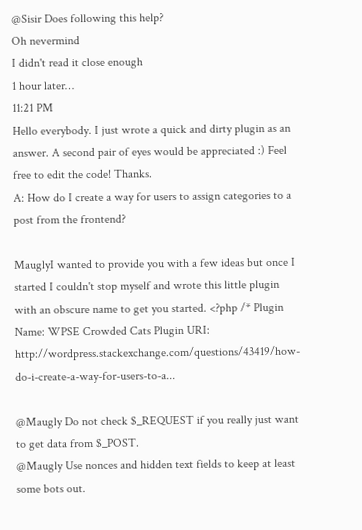@Sisir Does following this help?
Oh nevermind
I didn't read it close enough
1 hour later…
11:21 PM
Hello everybody. I just wrote a quick and dirty plugin as an answer. A second pair of eyes would be appreciated :) Feel free to edit the code! Thanks.
A: How do I create a way for users to assign categories to a post from the frontend?

MauglyI wanted to provide you with a few ideas but once I started I couldn't stop myself and wrote this little plugin with an obscure name to get you started. <?php /* Plugin Name: WPSE Crowded Cats Plugin URI: http://wordpress.stackexchange.com/questions/43419/how-do-i-create-a-way-for-users-to-a...

@Maugly Do not check $_REQUEST if you really just want to get data from $_POST.
@Maugly Use nonces and hidden text fields to keep at least some bots out.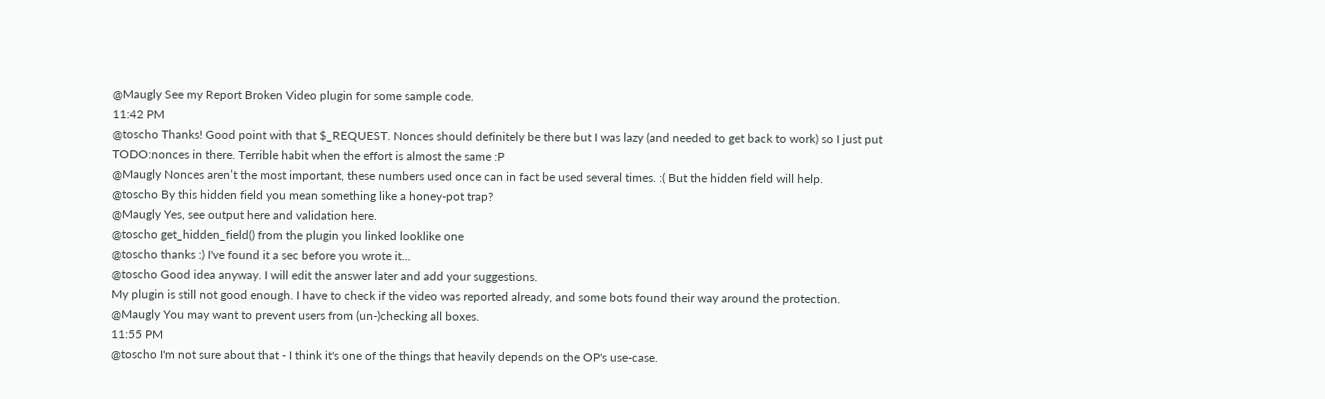@Maugly See my Report Broken Video plugin for some sample code.
11:42 PM
@toscho Thanks! Good point with that $_REQUEST. Nonces should definitely be there but I was lazy (and needed to get back to work) so I just put TODO:nonces in there. Terrible habit when the effort is almost the same :P
@Maugly Nonces aren’t the most important, these numbers used once can in fact be used several times. :( But the hidden field will help.
@toscho By this hidden field you mean something like a honey-pot trap?
@Maugly Yes, see output here and validation here.
@toscho get_hidden_field() from the plugin you linked looklike one
@toscho thanks :) I've found it a sec before you wrote it...
@toscho Good idea anyway. I will edit the answer later and add your suggestions.
My plugin is still not good enough. I have to check if the video was reported already, and some bots found their way around the protection.
@Maugly You may want to prevent users from (un-)checking all boxes.
11:55 PM
@toscho I'm not sure about that - I think it's one of the things that heavily depends on the OP's use-case.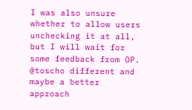I was also unsure whether to allow users unchecking it at all, but I will wait for some feedback from OP.
@toscho different and maybe a better approach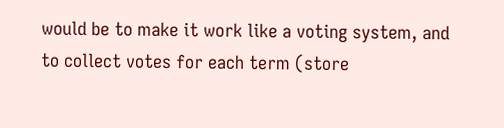would be to make it work like a voting system, and to collect votes for each term (store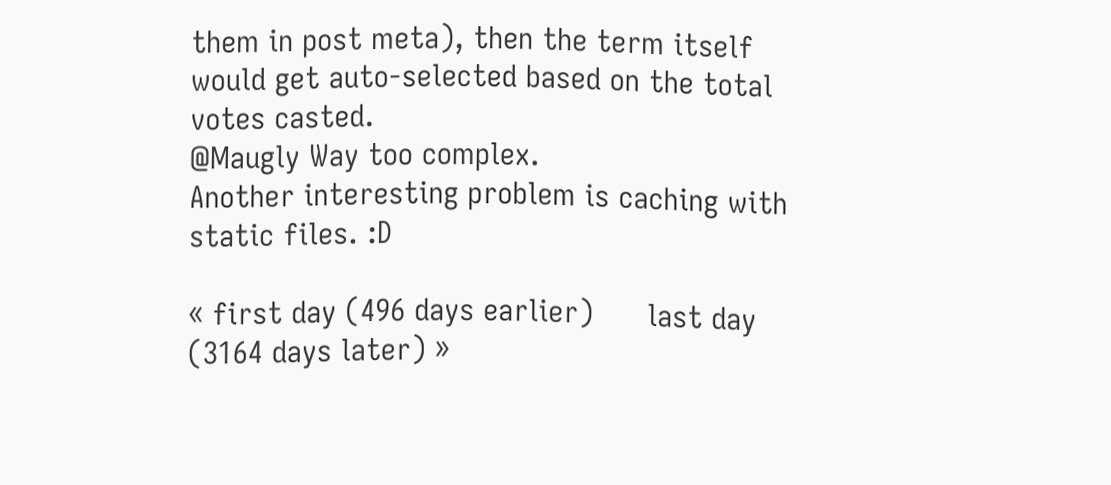them in post meta), then the term itself would get auto-selected based on the total votes casted.
@Maugly Way too complex.
Another interesting problem is caching with static files. :D

« first day (496 days earlier)      last day (3164 days later) »